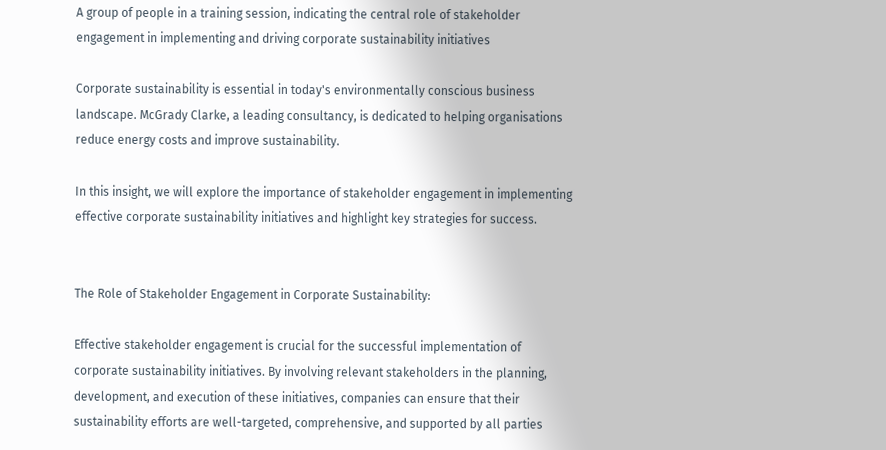A group of people in a training session, indicating the central role of stakeholder engagement in implementing and driving corporate sustainability initiatives

Corporate sustainability is essential in today's environmentally conscious business landscape. McGrady Clarke, a leading consultancy, is dedicated to helping organisations reduce energy costs and improve sustainability.

In this insight, we will explore the importance of stakeholder engagement in implementing effective corporate sustainability initiatives and highlight key strategies for success.


The Role of Stakeholder Engagement in Corporate Sustainability:

Effective stakeholder engagement is crucial for the successful implementation of corporate sustainability initiatives. By involving relevant stakeholders in the planning, development, and execution of these initiatives, companies can ensure that their sustainability efforts are well-targeted, comprehensive, and supported by all parties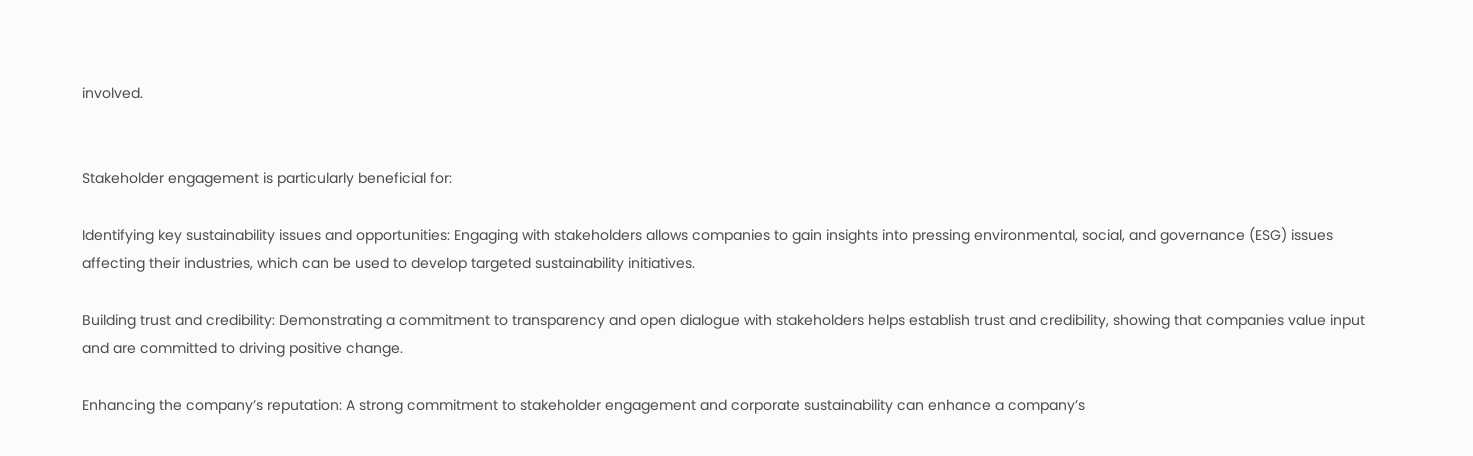involved.


Stakeholder engagement is particularly beneficial for:

Identifying key sustainability issues and opportunities: Engaging with stakeholders allows companies to gain insights into pressing environmental, social, and governance (ESG) issues affecting their industries, which can be used to develop targeted sustainability initiatives.

Building trust and credibility: Demonstrating a commitment to transparency and open dialogue with stakeholders helps establish trust and credibility, showing that companies value input and are committed to driving positive change.

Enhancing the company’s reputation: A strong commitment to stakeholder engagement and corporate sustainability can enhance a company’s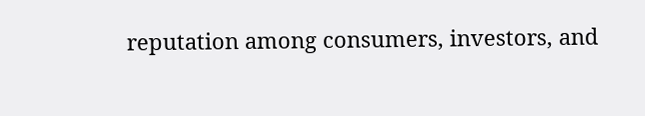reputation among consumers, investors, and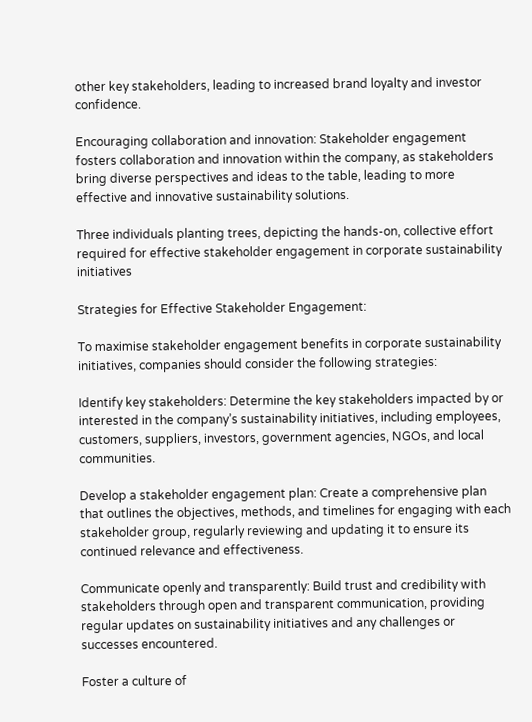other key stakeholders, leading to increased brand loyalty and investor confidence.

Encouraging collaboration and innovation: Stakeholder engagement fosters collaboration and innovation within the company, as stakeholders bring diverse perspectives and ideas to the table, leading to more effective and innovative sustainability solutions.

Three individuals planting trees, depicting the hands-on, collective effort required for effective stakeholder engagement in corporate sustainability initiatives

Strategies for Effective Stakeholder Engagement:

To maximise stakeholder engagement benefits in corporate sustainability initiatives, companies should consider the following strategies:

Identify key stakeholders: Determine the key stakeholders impacted by or interested in the company’s sustainability initiatives, including employees, customers, suppliers, investors, government agencies, NGOs, and local communities.

Develop a stakeholder engagement plan: Create a comprehensive plan that outlines the objectives, methods, and timelines for engaging with each stakeholder group, regularly reviewing and updating it to ensure its continued relevance and effectiveness.

Communicate openly and transparently: Build trust and credibility with stakeholders through open and transparent communication, providing regular updates on sustainability initiatives and any challenges or successes encountered.

Foster a culture of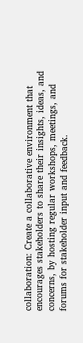collaboration: Create a collaborative environment that encourages stakeholders to share their insights, ideas, and concerns, by hosting regular workshops, meetings, and forums for stakeholder input and feedback.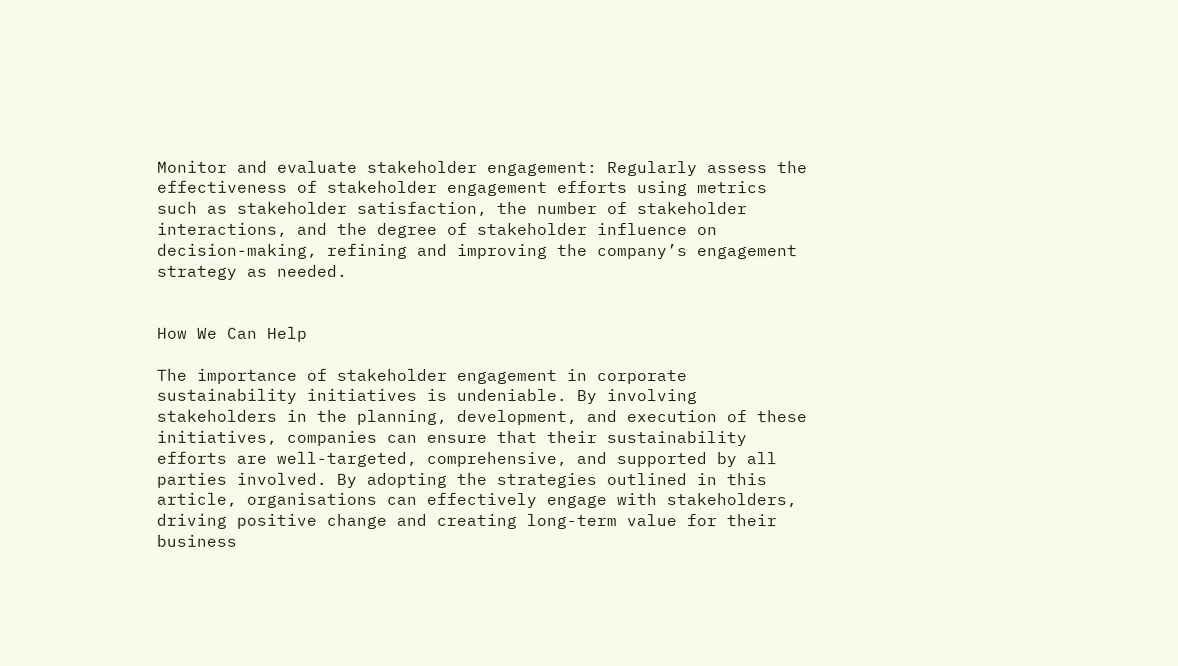Monitor and evaluate stakeholder engagement: Regularly assess the effectiveness of stakeholder engagement efforts using metrics such as stakeholder satisfaction, the number of stakeholder interactions, and the degree of stakeholder influence on decision-making, refining and improving the company’s engagement strategy as needed.


How We Can Help

The importance of stakeholder engagement in corporate sustainability initiatives is undeniable. By involving stakeholders in the planning, development, and execution of these initiatives, companies can ensure that their sustainability efforts are well-targeted, comprehensive, and supported by all parties involved. By adopting the strategies outlined in this article, organisations can effectively engage with stakeholders, driving positive change and creating long-term value for their business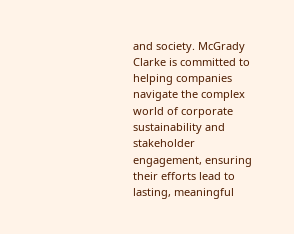and society. McGrady Clarke is committed to helping companies navigate the complex world of corporate sustainability and stakeholder engagement, ensuring their efforts lead to lasting, meaningful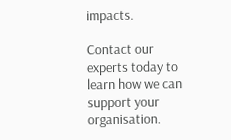impacts.

Contact our experts today to learn how we can support your organisation.